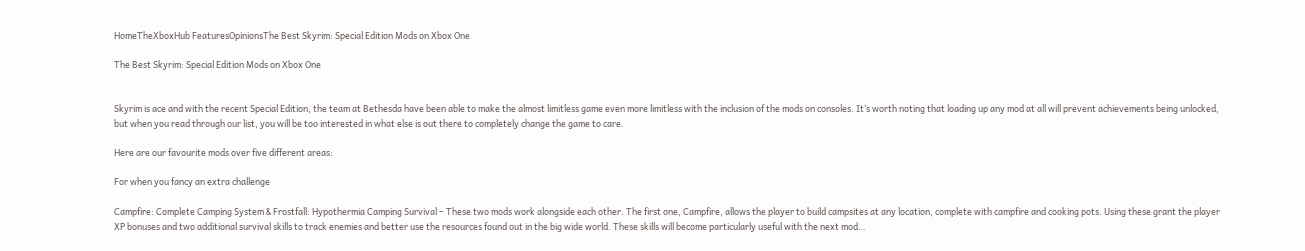HomeTheXboxHub FeaturesOpinionsThe Best Skyrim: Special Edition Mods on Xbox One

The Best Skyrim: Special Edition Mods on Xbox One


Skyrim is ace and with the recent Special Edition, the team at Bethesda have been able to make the almost limitless game even more limitless with the inclusion of the mods on consoles. It’s worth noting that loading up any mod at all will prevent achievements being unlocked, but when you read through our list, you will be too interested in what else is out there to completely change the game to care.

Here are our favourite mods over five different areas:

For when you fancy an extra challenge

Campfire: Complete Camping System & Frostfall: Hypothermia Camping Survival – These two mods work alongside each other. The first one, Campfire, allows the player to build campsites at any location, complete with campfire and cooking pots. Using these grant the player XP bonuses and two additional survival skills to track enemies and better use the resources found out in the big wide world. These skills will become particularly useful with the next mod…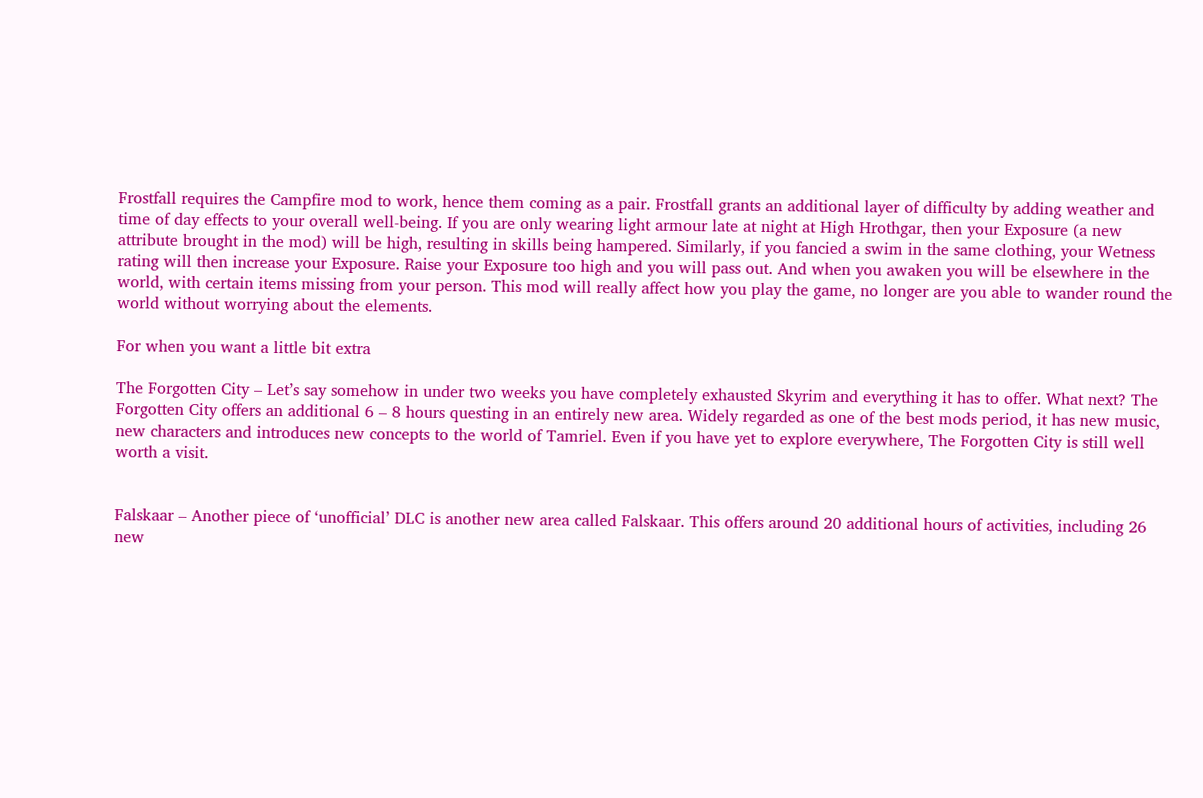Frostfall requires the Campfire mod to work, hence them coming as a pair. Frostfall grants an additional layer of difficulty by adding weather and time of day effects to your overall well-being. If you are only wearing light armour late at night at High Hrothgar, then your Exposure (a new attribute brought in the mod) will be high, resulting in skills being hampered. Similarly, if you fancied a swim in the same clothing, your Wetness rating will then increase your Exposure. Raise your Exposure too high and you will pass out. And when you awaken you will be elsewhere in the world, with certain items missing from your person. This mod will really affect how you play the game, no longer are you able to wander round the world without worrying about the elements.

For when you want a little bit extra

The Forgotten City – Let’s say somehow in under two weeks you have completely exhausted Skyrim and everything it has to offer. What next? The Forgotten City offers an additional 6 – 8 hours questing in an entirely new area. Widely regarded as one of the best mods period, it has new music, new characters and introduces new concepts to the world of Tamriel. Even if you have yet to explore everywhere, The Forgotten City is still well worth a visit.


Falskaar – Another piece of ‘unofficial’ DLC is another new area called Falskaar. This offers around 20 additional hours of activities, including 26 new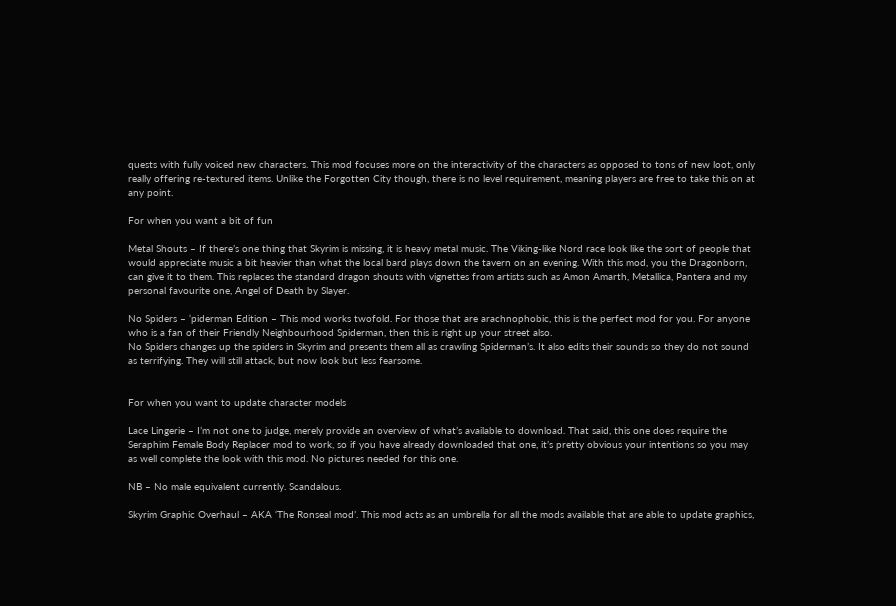quests with fully voiced new characters. This mod focuses more on the interactivity of the characters as opposed to tons of new loot, only really offering re-textured items. Unlike the Forgotten City though, there is no level requirement, meaning players are free to take this on at any point.

For when you want a bit of fun

Metal Shouts – If there’s one thing that Skyrim is missing, it is heavy metal music. The Viking-like Nord race look like the sort of people that would appreciate music a bit heavier than what the local bard plays down the tavern on an evening. With this mod, you the Dragonborn, can give it to them. This replaces the standard dragon shouts with vignettes from artists such as Amon Amarth, Metallica, Pantera and my personal favourite one, Angel of Death by Slayer.

No Spiders – ‘piderman Edition – This mod works twofold. For those that are arachnophobic, this is the perfect mod for you. For anyone who is a fan of their Friendly Neighbourhood Spiderman, then this is right up your street also.
No Spiders changes up the spiders in Skyrim and presents them all as crawling Spiderman’s. It also edits their sounds so they do not sound as terrifying. They will still attack, but now look but less fearsome.


For when you want to update character models

Lace Lingerie – I’m not one to judge, merely provide an overview of what’s available to download. That said, this one does require the Seraphim Female Body Replacer mod to work, so if you have already downloaded that one, it’s pretty obvious your intentions so you may as well complete the look with this mod. No pictures needed for this one.

NB – No male equivalent currently. Scandalous.

Skyrim Graphic Overhaul – AKA ‘The Ronseal mod’. This mod acts as an umbrella for all the mods available that are able to update graphics,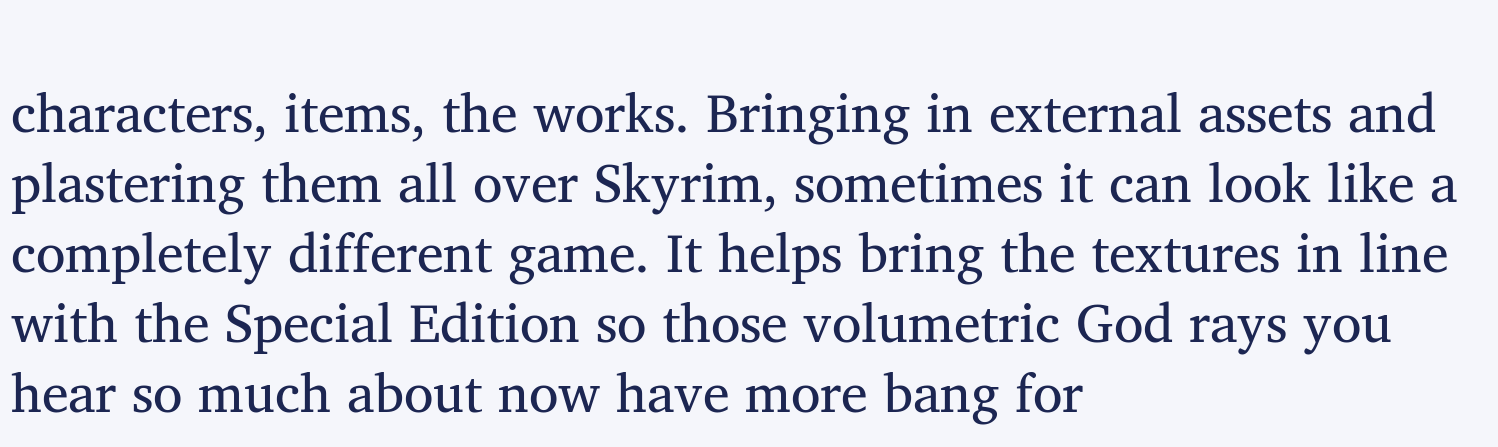characters, items, the works. Bringing in external assets and plastering them all over Skyrim, sometimes it can look like a completely different game. It helps bring the textures in line with the Special Edition so those volumetric God rays you hear so much about now have more bang for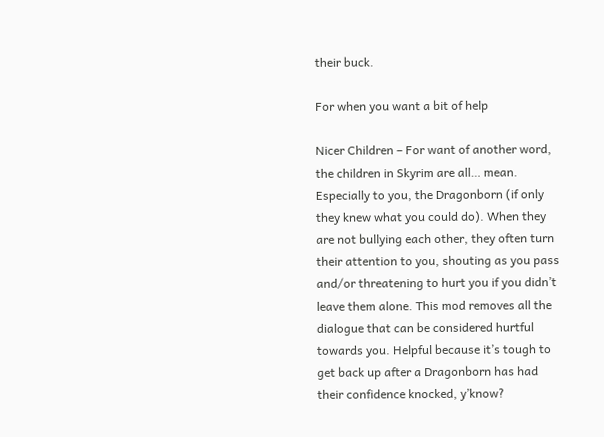their buck.

For when you want a bit of help

Nicer Children – For want of another word, the children in Skyrim are all… mean. Especially to you, the Dragonborn (if only they knew what you could do). When they are not bullying each other, they often turn their attention to you, shouting as you pass and/or threatening to hurt you if you didn’t leave them alone. This mod removes all the dialogue that can be considered hurtful towards you. Helpful because it’s tough to get back up after a Dragonborn has had their confidence knocked, y’know?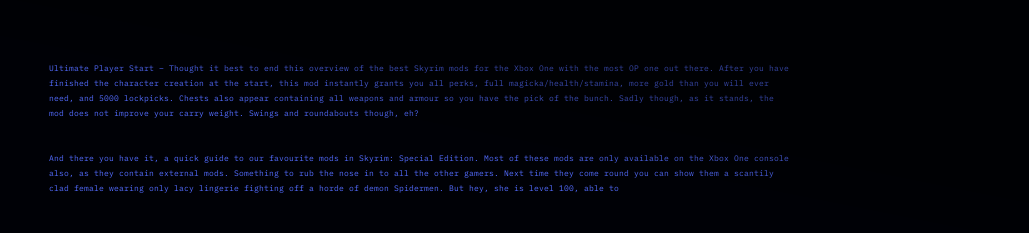Ultimate Player Start – Thought it best to end this overview of the best Skyrim mods for the Xbox One with the most OP one out there. After you have finished the character creation at the start, this mod instantly grants you all perks, full magicka/health/stamina, more gold than you will ever need, and 5000 lockpicks. Chests also appear containing all weapons and armour so you have the pick of the bunch. Sadly though, as it stands, the mod does not improve your carry weight. Swings and roundabouts though, eh?


And there you have it, a quick guide to our favourite mods in Skyrim: Special Edition. Most of these mods are only available on the Xbox One console also, as they contain external mods. Something to rub the nose in to all the other gamers. Next time they come round you can show them a scantily clad female wearing only lacy lingerie fighting off a horde of demon Spidermen. But hey, she is level 100, able to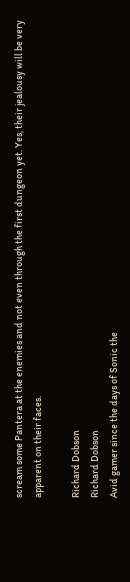scream some Pantera at the enemies and not even through the first dungeon yet. Yes, their jealousy will be very apparent on their faces.

Richard Dobson
Richard Dobson
Avid gamer since the days of Sonic the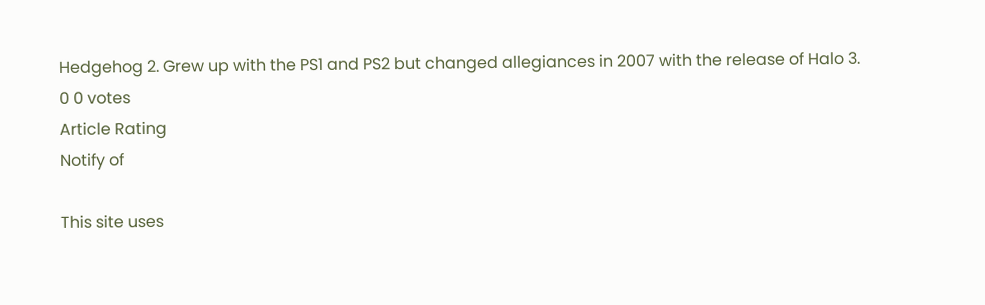Hedgehog 2. Grew up with the PS1 and PS2 but changed allegiances in 2007 with the release of Halo 3.
0 0 votes
Article Rating
Notify of

This site uses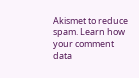Akismet to reduce spam. Learn how your comment data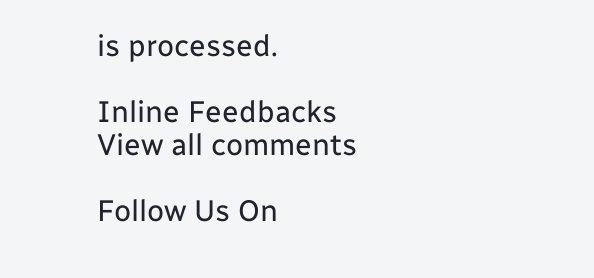is processed.

Inline Feedbacks
View all comments

Follow Us On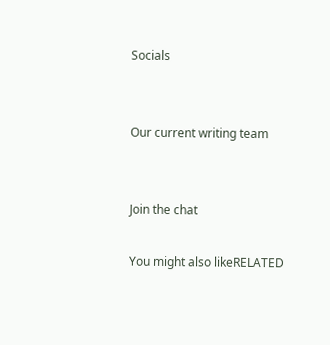Socials


Our current writing team


Join the chat

You might also likeRELATED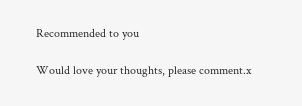Recommended to you

Would love your thoughts, please comment.x